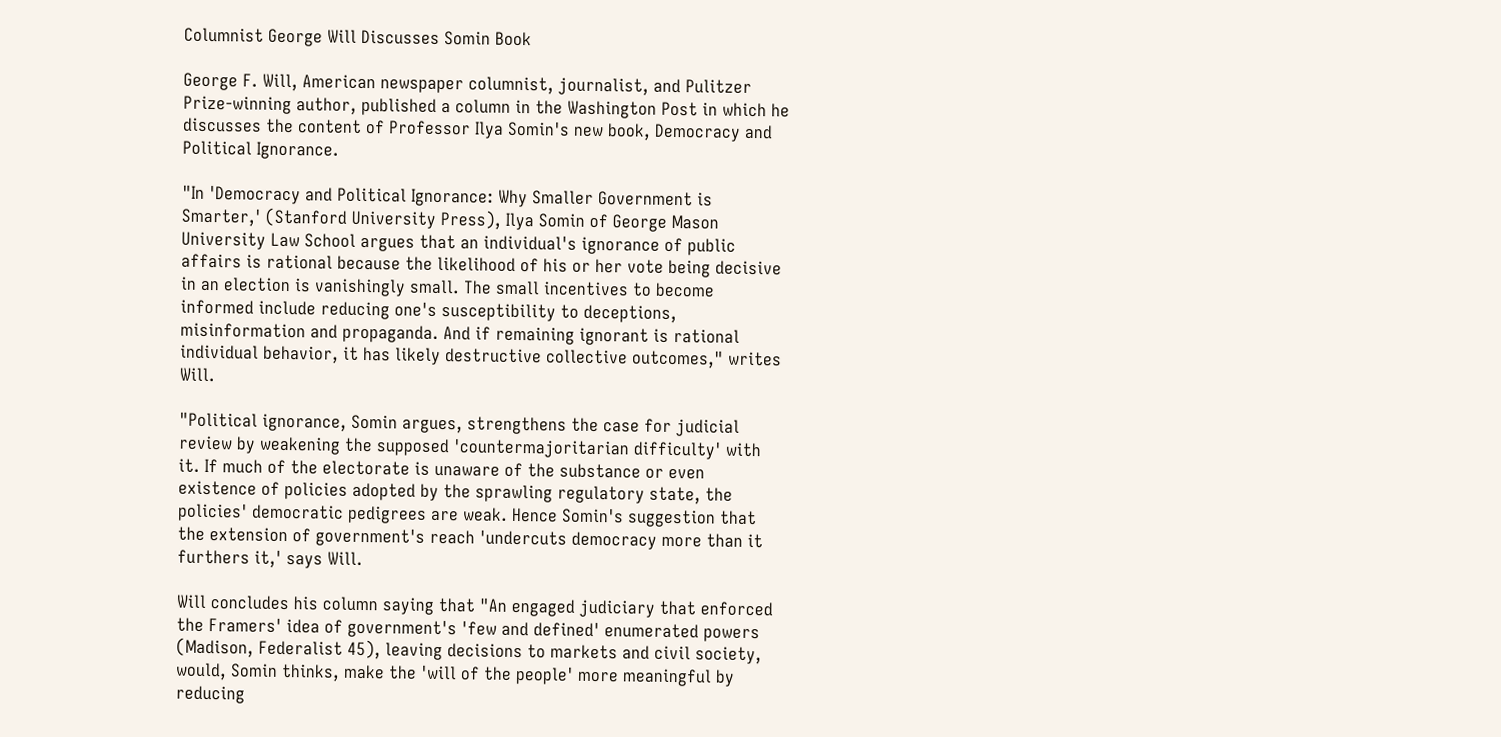Columnist George Will Discusses Somin Book

George F. Will, American newspaper columnist, journalist, and Pulitzer Prize-winning author, published a column in the Washington Post in which he discusses the content of Professor Ilya Somin's new book, Democracy and Political Ignorance.

"In 'Democracy and Political Ignorance: Why Smaller Government is Smarter,' (Stanford University Press), Ilya Somin of George Mason University Law School argues that an individual's ignorance of public affairs is rational because the likelihood of his or her vote being decisive in an election is vanishingly small. The small incentives to become informed include reducing one's susceptibility to deceptions, misinformation and propaganda. And if remaining ignorant is rational individual behavior, it has likely destructive collective outcomes," writes Will.

"Political ignorance, Somin argues, strengthens the case for judicial review by weakening the supposed 'countermajoritarian difficulty' with it. If much of the electorate is unaware of the substance or even existence of policies adopted by the sprawling regulatory state, the policies' democratic pedigrees are weak. Hence Somin's suggestion that the extension of government's reach 'undercuts democracy more than it furthers it,' says Will.

Will concludes his column saying that "An engaged judiciary that enforced the Framers' idea of government's 'few and defined' enumerated powers (Madison, Federalist 45), leaving decisions to markets and civil society, would, Somin thinks, make the 'will of the people' more meaningful by reducing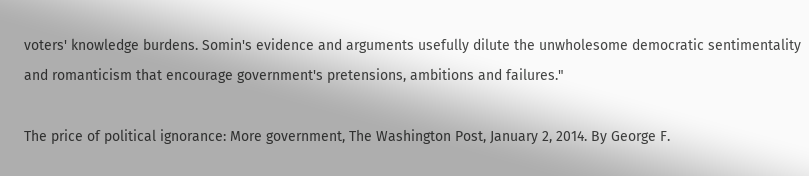voters' knowledge burdens. Somin's evidence and arguments usefully dilute the unwholesome democratic sentimentality and romanticism that encourage government's pretensions, ambitions and failures."

The price of political ignorance: More government, The Washington Post, January 2, 2014. By George F.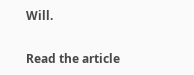Will.

Read the article